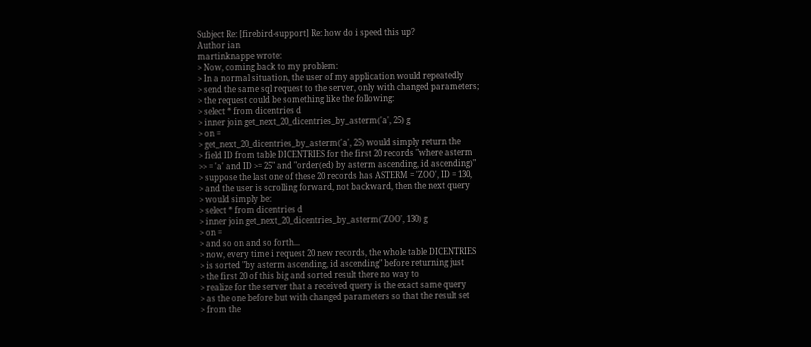Subject Re: [firebird-support] Re: how do i speed this up?
Author ian
martinknappe wrote:
> Now, coming back to my problem:
> In a normal situation, the user of my application would repeatedly
> send the same sql request to the server, only with changed parameters;
> the request could be something like the following:
> select * from dicentries d
> inner join get_next_20_dicentries_by_asterm('a', 25) g
> on =
> get_next_20_dicentries_by_asterm('a', 25) would simply return the
> field ID from table DICENTRIES for the first 20 records "where asterm
>> = 'a' and ID >= 25" and "order(ed) by asterm ascending, id ascending)"
> suppose the last one of these 20 records has ASTERM = 'ZOO', ID = 130,
> and the user is scrolling forward, not backward, then the next query
> would simply be:
> select * from dicentries d
> inner join get_next_20_dicentries_by_asterm('ZOO', 130) g
> on =
> and so on and so forth...
> now, every time i request 20 new records, the whole table DICENTRIES
> is sorted "by asterm ascending, id ascending" before returning just
> the first 20 of this big and sorted result there no way to
> realize for the server that a received query is the exact same query
> as the one before but with changed parameters so that the result set
> from the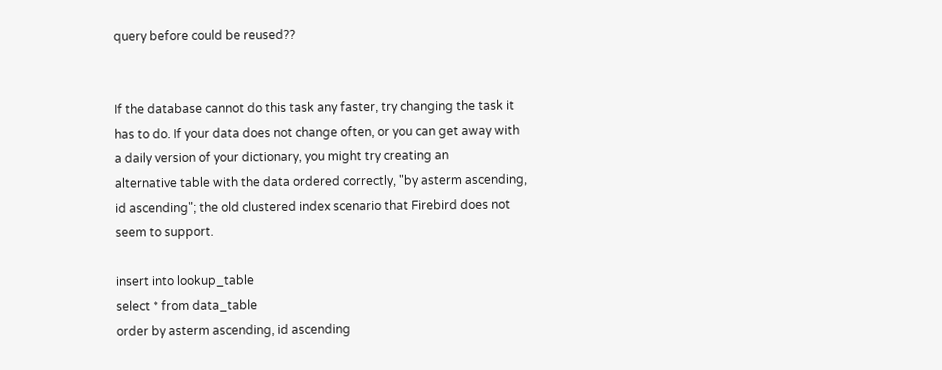query before could be reused??


If the database cannot do this task any faster, try changing the task it
has to do. If your data does not change often, or you can get away with
a daily version of your dictionary, you might try creating an
alternative table with the data ordered correctly, "by asterm ascending,
id ascending"; the old clustered index scenario that Firebird does not
seem to support.

insert into lookup_table
select * from data_table
order by asterm ascending, id ascending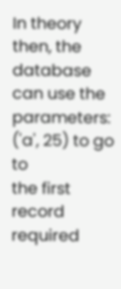In theory then, the database can use the parameters: ('a', 25) to go to
the first record required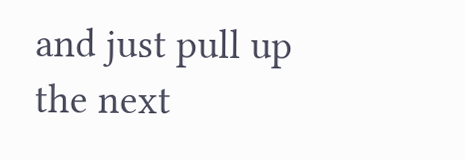and just pull up the next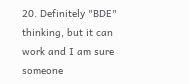20. Definitely "BDE"
thinking, but it can work and I am sure someone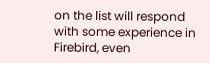on the list will respond
with some experience in Firebird, even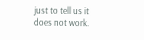just to tell us it does not work.